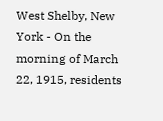West Shelby, New York - On the morning of March 22, 1915, residents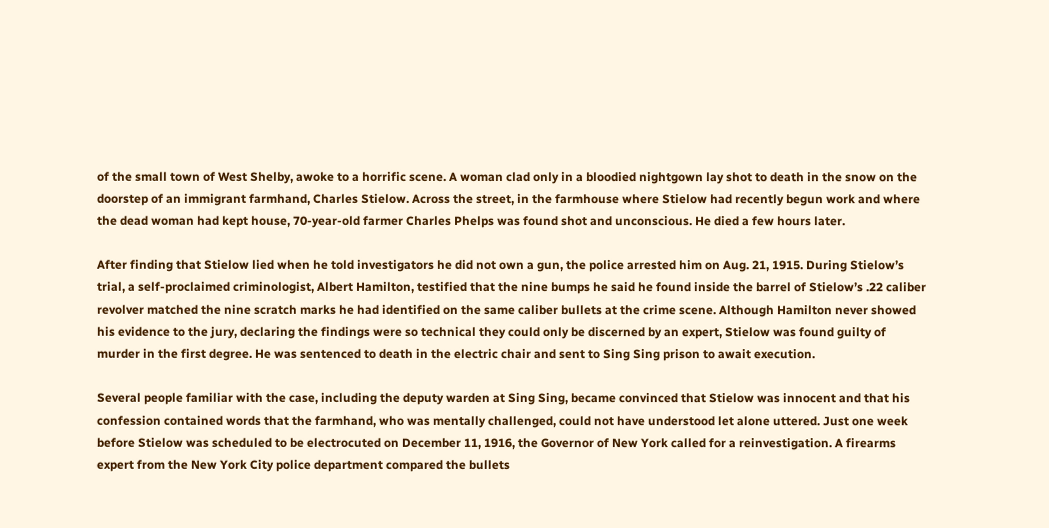of the small town of West Shelby, awoke to a horrific scene. A woman clad only in a bloodied nightgown lay shot to death in the snow on the doorstep of an immigrant farmhand, Charles Stielow. Across the street, in the farmhouse where Stielow had recently begun work and where the dead woman had kept house, 70-year-old farmer Charles Phelps was found shot and unconscious. He died a few hours later.

After finding that Stielow lied when he told investigators he did not own a gun, the police arrested him on Aug. 21, 1915. During Stielow’s trial, a self-proclaimed criminologist, Albert Hamilton, testified that the nine bumps he said he found inside the barrel of Stielow’s .22 caliber revolver matched the nine scratch marks he had identified on the same caliber bullets at the crime scene. Although Hamilton never showed his evidence to the jury, declaring the findings were so technical they could only be discerned by an expert, Stielow was found guilty of murder in the first degree. He was sentenced to death in the electric chair and sent to Sing Sing prison to await execution.

Several people familiar with the case, including the deputy warden at Sing Sing, became convinced that Stielow was innocent and that his confession contained words that the farmhand, who was mentally challenged, could not have understood let alone uttered. Just one week before Stielow was scheduled to be electrocuted on December 11, 1916, the Governor of New York called for a reinvestigation. A firearms expert from the New York City police department compared the bullets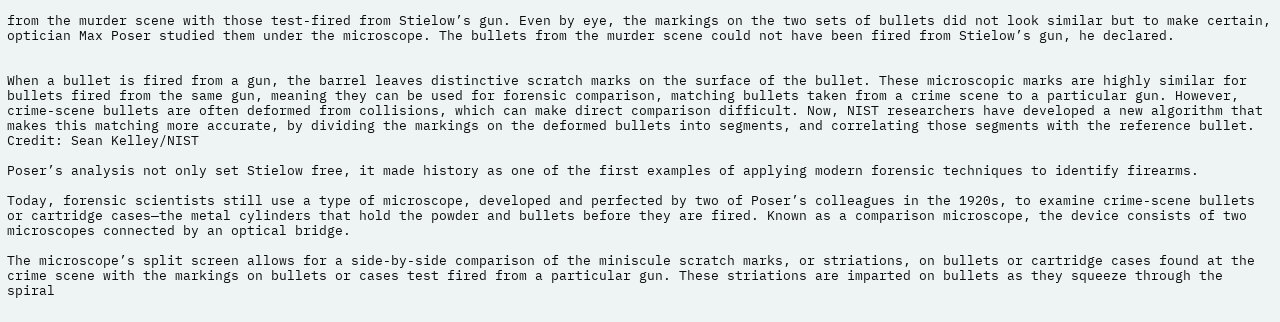from the murder scene with those test-fired from Stielow’s gun. Even by eye, the markings on the two sets of bullets did not look similar but to make certain, optician Max Poser studied them under the microscope. The bullets from the murder scene could not have been fired from Stielow’s gun, he declared.


When a bullet is fired from a gun, the barrel leaves distinctive scratch marks on the surface of the bullet. These microscopic marks are highly similar for bullets fired from the same gun, meaning they can be used for forensic comparison, matching bullets taken from a crime scene to a particular gun. However, crime-scene bullets are often deformed from collisions, which can make direct comparison difficult. Now, NIST researchers have developed a new algorithm that makes this matching more accurate, by dividing the markings on the deformed bullets into segments, and correlating those segments with the reference bullet. Credit: Sean Kelley/NIST

Poser’s analysis not only set Stielow free, it made history as one of the first examples of applying modern forensic techniques to identify firearms.

Today, forensic scientists still use a type of microscope, developed and perfected by two of Poser’s colleagues in the 1920s, to examine crime-scene bullets or cartridge cases—the metal cylinders that hold the powder and bullets before they are fired. Known as a comparison microscope, the device consists of two microscopes connected by an optical bridge.

The microscope’s split screen allows for a side-by-side comparison of the miniscule scratch marks, or striations, on bullets or cartridge cases found at the crime scene with the markings on bullets or cases test fired from a particular gun. These striations are imparted on bullets as they squeeze through the spiral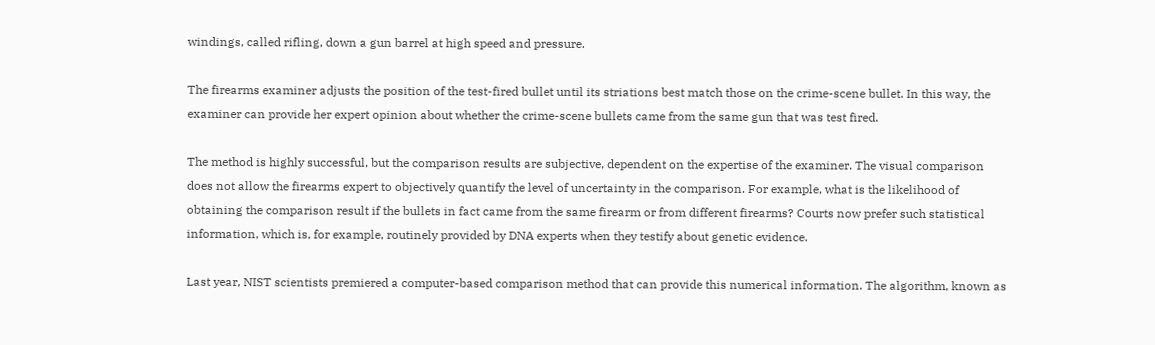windings, called rifling, down a gun barrel at high speed and pressure.

The firearms examiner adjusts the position of the test-fired bullet until its striations best match those on the crime-scene bullet. In this way, the examiner can provide her expert opinion about whether the crime-scene bullets came from the same gun that was test fired.

The method is highly successful, but the comparison results are subjective, dependent on the expertise of the examiner. The visual comparison does not allow the firearms expert to objectively quantify the level of uncertainty in the comparison. For example, what is the likelihood of obtaining the comparison result if the bullets in fact came from the same firearm or from different firearms? Courts now prefer such statistical information, which is, for example, routinely provided by DNA experts when they testify about genetic evidence.

Last year, NIST scientists premiered a computer-based comparison method that can provide this numerical information. The algorithm, known as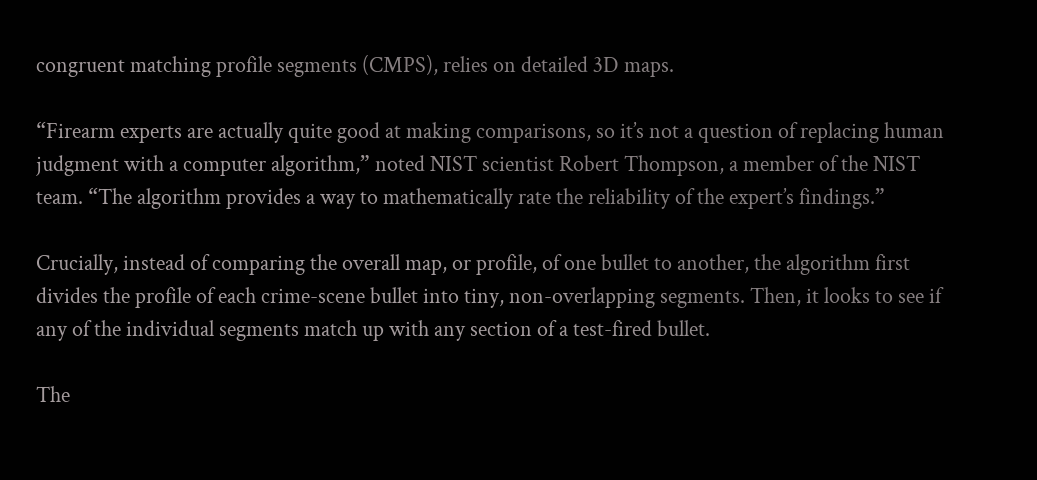congruent matching profile segments (CMPS), relies on detailed 3D maps.

“Firearm experts are actually quite good at making comparisons, so it’s not a question of replacing human judgment with a computer algorithm,” noted NIST scientist Robert Thompson, a member of the NIST team. “The algorithm provides a way to mathematically rate the reliability of the expert’s findings.”

Crucially, instead of comparing the overall map, or profile, of one bullet to another, the algorithm first divides the profile of each crime-scene bullet into tiny, non-overlapping segments. Then, it looks to see if any of the individual segments match up with any section of a test-fired bullet.

The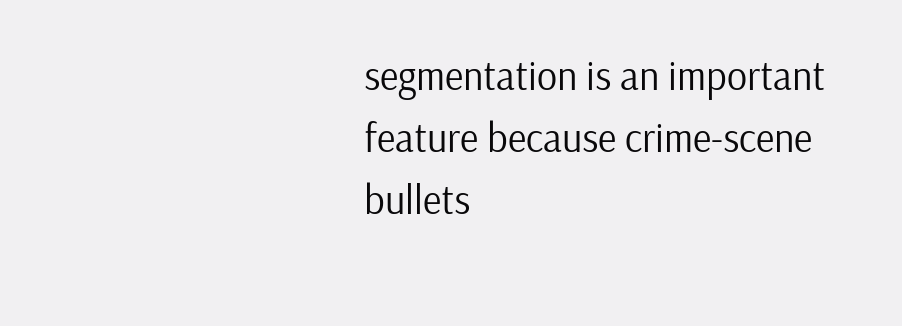segmentation is an important feature because crime-scene bullets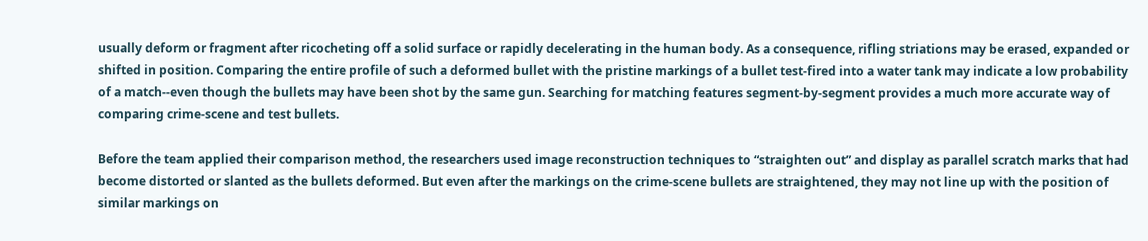usually deform or fragment after ricocheting off a solid surface or rapidly decelerating in the human body. As a consequence, rifling striations may be erased, expanded or shifted in position. Comparing the entire profile of such a deformed bullet with the pristine markings of a bullet test-fired into a water tank may indicate a low probability of a match--even though the bullets may have been shot by the same gun. Searching for matching features segment-by-segment provides a much more accurate way of comparing crime-scene and test bullets.

Before the team applied their comparison method, the researchers used image reconstruction techniques to “straighten out” and display as parallel scratch marks that had become distorted or slanted as the bullets deformed. But even after the markings on the crime-scene bullets are straightened, they may not line up with the position of similar markings on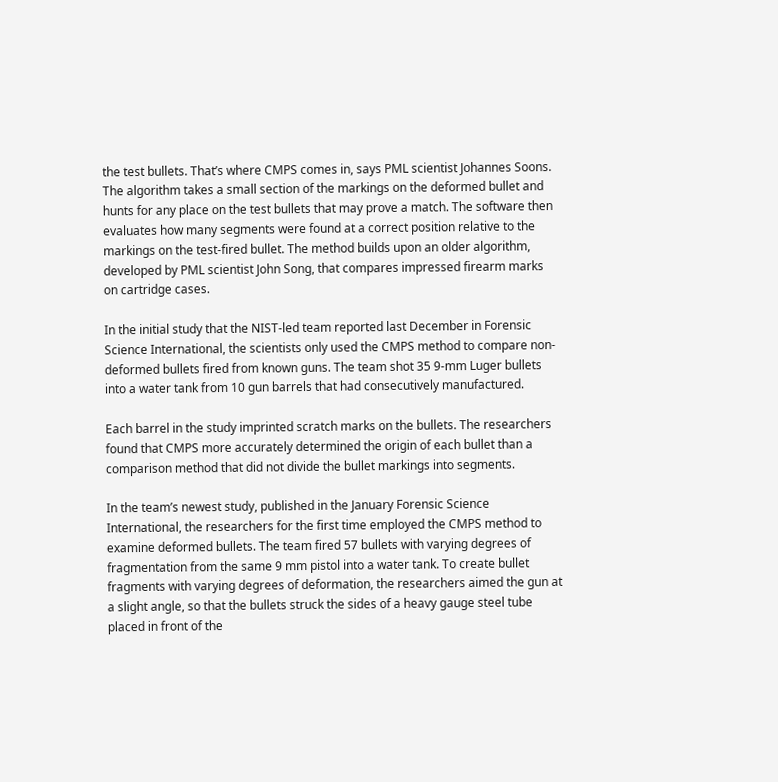the test bullets. That’s where CMPS comes in, says PML scientist Johannes Soons. The algorithm takes a small section of the markings on the deformed bullet and hunts for any place on the test bullets that may prove a match. The software then evaluates how many segments were found at a correct position relative to the markings on the test-fired bullet. The method builds upon an older algorithm, developed by PML scientist John Song, that compares impressed firearm marks on cartridge cases.

In the initial study that the NIST-led team reported last December in Forensic Science International, the scientists only used the CMPS method to compare non-deformed bullets fired from known guns. The team shot 35 9-mm Luger bullets into a water tank from 10 gun barrels that had consecutively manufactured.

Each barrel in the study imprinted scratch marks on the bullets. The researchers found that CMPS more accurately determined the origin of each bullet than a comparison method that did not divide the bullet markings into segments.

In the team’s newest study, published in the January Forensic Science International, the researchers for the first time employed the CMPS method to examine deformed bullets. The team fired 57 bullets with varying degrees of fragmentation from the same 9 mm pistol into a water tank. To create bullet fragments with varying degrees of deformation, the researchers aimed the gun at a slight angle, so that the bullets struck the sides of a heavy gauge steel tube placed in front of the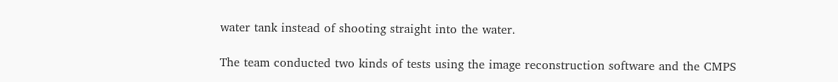water tank instead of shooting straight into the water.

The team conducted two kinds of tests using the image reconstruction software and the CMPS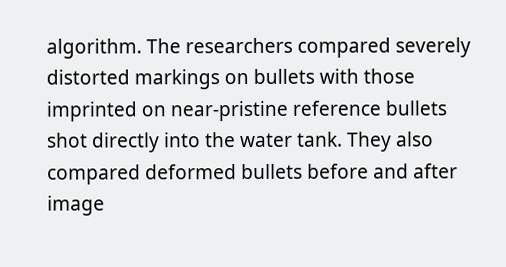algorithm. The researchers compared severely distorted markings on bullets with those imprinted on near-pristine reference bullets shot directly into the water tank. They also compared deformed bullets before and after image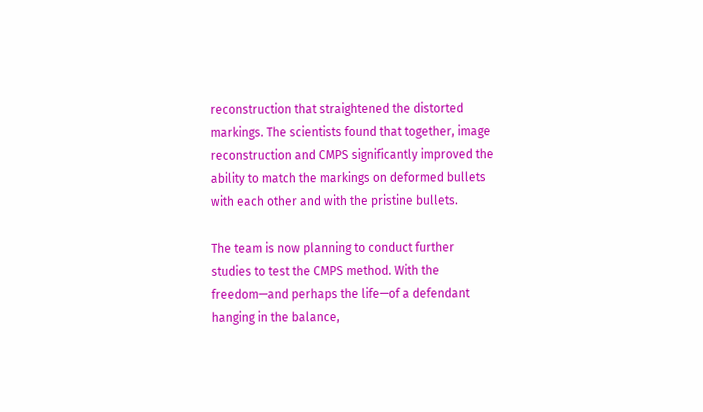reconstruction that straightened the distorted markings. The scientists found that together, image reconstruction and CMPS significantly improved the ability to match the markings on deformed bullets with each other and with the pristine bullets.

The team is now planning to conduct further studies to test the CMPS method. With the freedom—and perhaps the life—of a defendant hanging in the balance,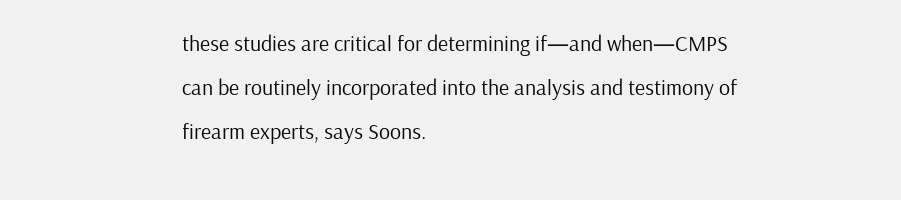these studies are critical for determining if—and when—CMPS can be routinely incorporated into the analysis and testimony of firearm experts, says Soons.